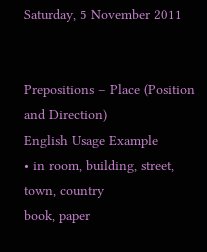Saturday, 5 November 2011


Prepositions – Place (Position and Direction)
English Usage Example
• in room, building, street, town, country
book, paper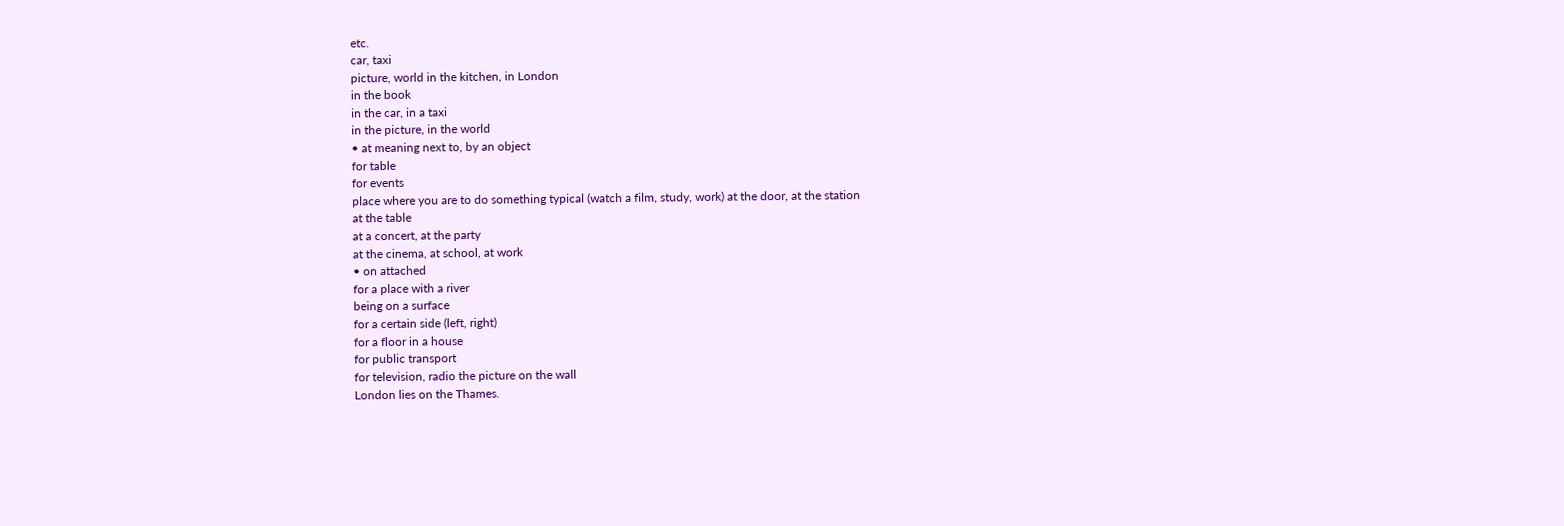etc.
car, taxi
picture, world in the kitchen, in London
in the book
in the car, in a taxi
in the picture, in the world
• at meaning next to, by an object
for table
for events
place where you are to do something typical (watch a film, study, work) at the door, at the station
at the table
at a concert, at the party
at the cinema, at school, at work
• on attached
for a place with a river
being on a surface
for a certain side (left, right)
for a floor in a house
for public transport
for television, radio the picture on the wall
London lies on the Thames.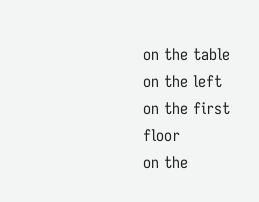on the table
on the left
on the first floor
on the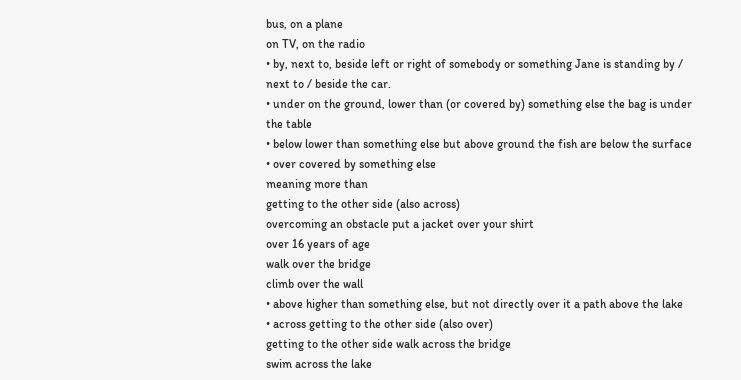bus, on a plane
on TV, on the radio
• by, next to, beside left or right of somebody or something Jane is standing by / next to / beside the car.
• under on the ground, lower than (or covered by) something else the bag is under the table
• below lower than something else but above ground the fish are below the surface
• over covered by something else
meaning more than
getting to the other side (also across)
overcoming an obstacle put a jacket over your shirt
over 16 years of age
walk over the bridge
climb over the wall
• above higher than something else, but not directly over it a path above the lake
• across getting to the other side (also over)
getting to the other side walk across the bridge
swim across the lake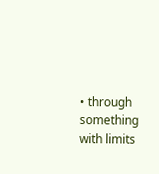• through something with limits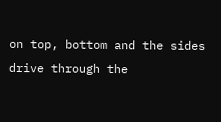on top, bottom and the sides drive through the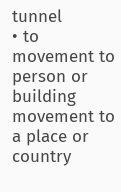tunnel
• to movement to person or building
movement to a place or country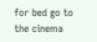for bed go to the cinema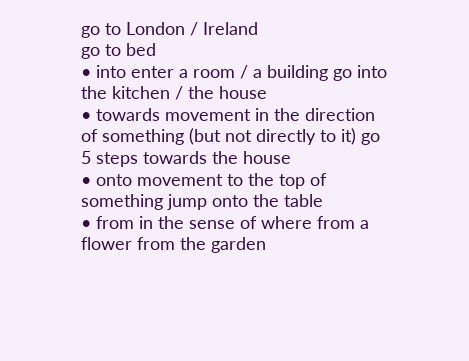go to London / Ireland
go to bed
• into enter a room / a building go into the kitchen / the house
• towards movement in the direction of something (but not directly to it) go 5 steps towards the house
• onto movement to the top of something jump onto the table
• from in the sense of where from a flower from the garden